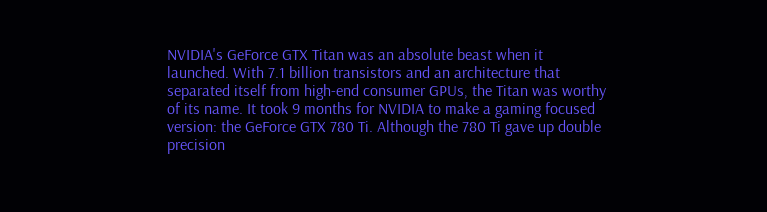NVIDIA's GeForce GTX Titan was an absolute beast when it launched. With 7.1 billion transistors and an architecture that separated itself from high-end consumer GPUs, the Titan was worthy of its name. It took 9 months for NVIDIA to make a gaming focused version: the GeForce GTX 780 Ti. Although the 780 Ti gave up double precision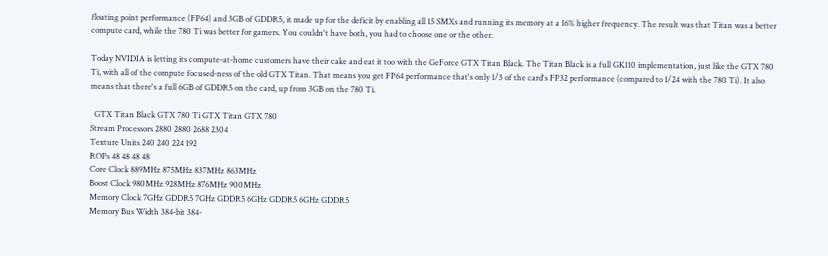floating point performance (FP64) and 3GB of GDDR5, it made up for the deficit by enabling all 15 SMXs and running its memory at a 16% higher frequency. The result was that Titan was a better compute card, while the 780 Ti was better for gamers. You couldn't have both, you had to choose one or the other.

Today NVIDIA is letting its compute-at-home customers have their cake and eat it too with the GeForce GTX Titan Black. The Titan Black is a full GK110 implementation, just like the GTX 780 Ti, with all of the compute focused-ness of the old GTX Titan. That means you get FP64 performance that's only 1/3 of the card's FP32 performance (compared to 1/24 with the 780 Ti). It also means that there's a full 6GB of GDDR5 on the card, up from 3GB on the 780 Ti.

  GTX Titan Black GTX 780 Ti GTX Titan GTX 780
Stream Processors 2880 2880 2688 2304
Texture Units 240 240 224 192
ROPs 48 48 48 48
Core Clock 889MHz 875MHz 837MHz 863MHz
Boost Clock 980MHz 928MHz 876MHz 900MHz
Memory Clock 7GHz GDDR5 7GHz GDDR5 6GHz GDDR5 6GHz GDDR5
Memory Bus Width 384-bit 384-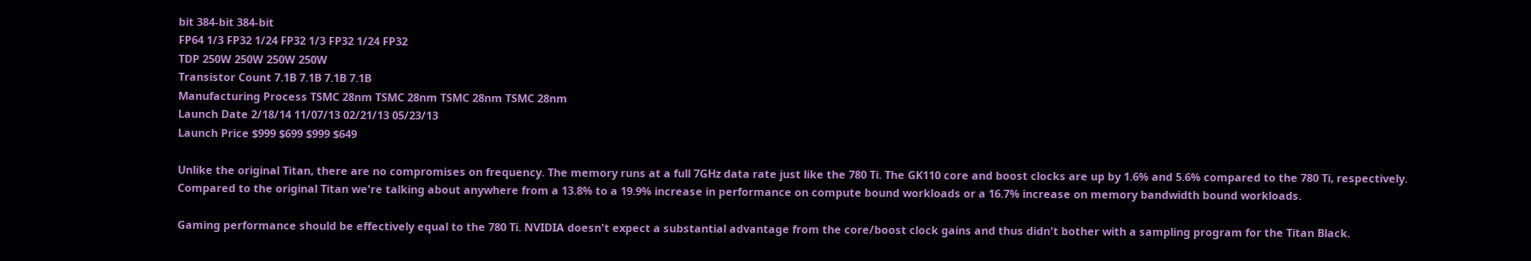bit 384-bit 384-bit
FP64 1/3 FP32 1/24 FP32 1/3 FP32 1/24 FP32
TDP 250W 250W 250W 250W
Transistor Count 7.1B 7.1B 7.1B 7.1B
Manufacturing Process TSMC 28nm TSMC 28nm TSMC 28nm TSMC 28nm
Launch Date 2/18/14 11/07/13 02/21/13 05/23/13
Launch Price $999 $699 $999 $649

Unlike the original Titan, there are no compromises on frequency. The memory runs at a full 7GHz data rate just like the 780 Ti. The GK110 core and boost clocks are up by 1.6% and 5.6% compared to the 780 Ti, respectively. Compared to the original Titan we're talking about anywhere from a 13.8% to a 19.9% increase in performance on compute bound workloads or a 16.7% increase on memory bandwidth bound workloads.

Gaming performance should be effectively equal to the 780 Ti. NVIDIA doesn't expect a substantial advantage from the core/boost clock gains and thus didn't bother with a sampling program for the Titan Black.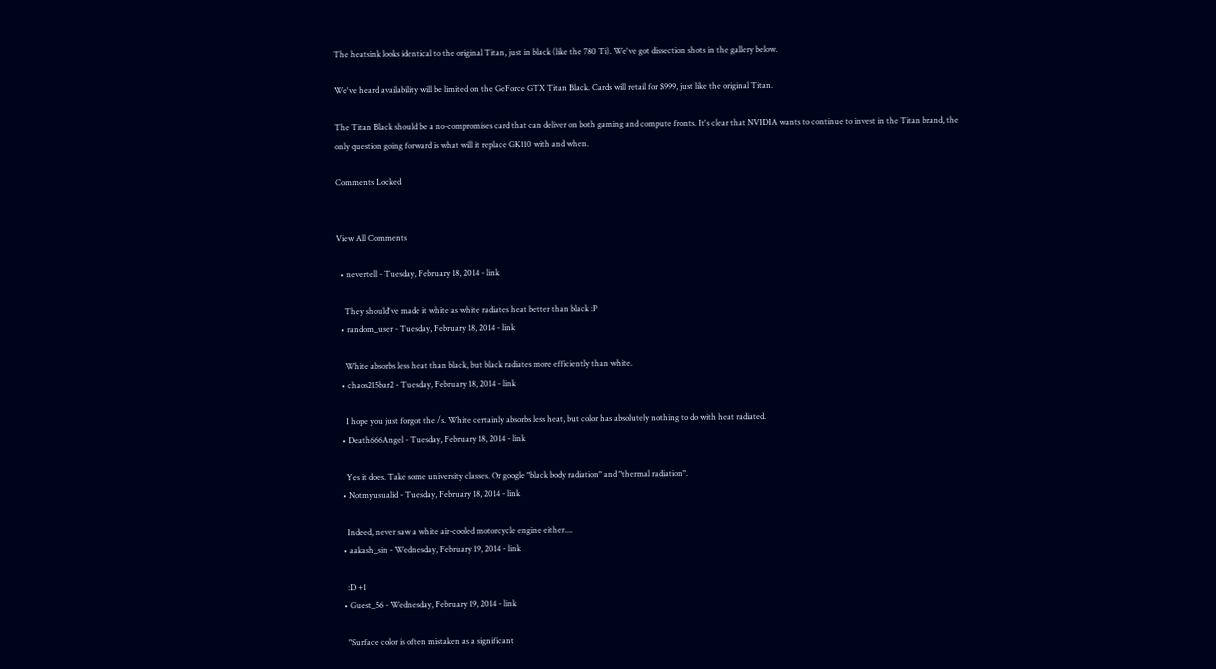The heatsink looks identical to the original Titan, just in black (like the 780 Ti). We've got dissection shots in the gallery below.

We've heard availability will be limited on the GeForce GTX Titan Black. Cards will retail for $999, just like the original Titan.

The Titan Black should be a no-compromises card that can deliver on both gaming and compute fronts. It's clear that NVIDIA wants to continue to invest in the Titan brand, the only question going forward is what will it replace GK110 with and when.

Comments Locked


View All Comments

  • nevertell - Tuesday, February 18, 2014 - link

    They should've made it white as white radiates heat better than black :P
  • random_user - Tuesday, February 18, 2014 - link

    White absorbs less heat than black, but black radiates more efficiently than white.
  • chaos215bar2 - Tuesday, February 18, 2014 - link

    I hope you just forgot the /s. White certainly absorbs less heat, but color has absolutely nothing to do with heat radiated.
  • Death666Angel - Tuesday, February 18, 2014 - link

    Yes it does. Take some university classes. Or google "black body radiation" and "thermal radiation".
  • Notmyusualid - Tuesday, February 18, 2014 - link

    Indeed, never saw a white air-cooled motorcycle engine either....
  • aakash_sin - Wednesday, February 19, 2014 - link

    :D +1
  • Guest_56 - Wednesday, February 19, 2014 - link

    "Surface color is often mistaken as a significant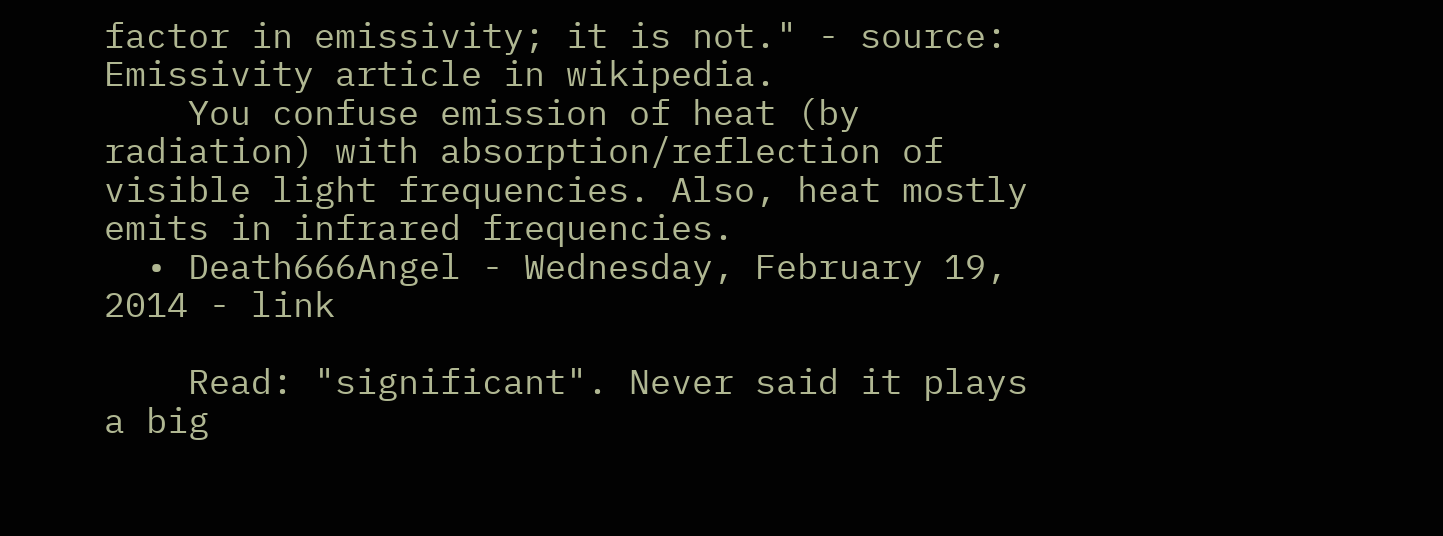factor in emissivity; it is not." - source: Emissivity article in wikipedia.
    You confuse emission of heat (by radiation) with absorption/reflection of visible light frequencies. Also, heat mostly emits in infrared frequencies.
  • Death666Angel - Wednesday, February 19, 2014 - link

    Read: "significant". Never said it plays a big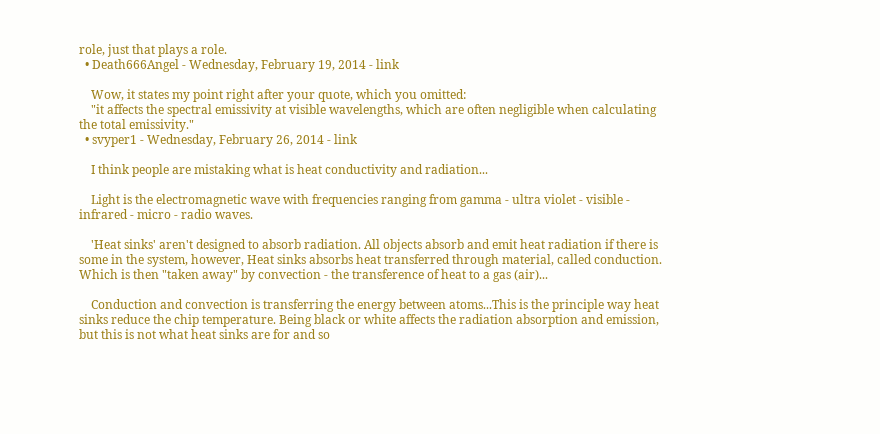role, just that plays a role.
  • Death666Angel - Wednesday, February 19, 2014 - link

    Wow, it states my point right after your quote, which you omitted:
    "it affects the spectral emissivity at visible wavelengths, which are often negligible when calculating the total emissivity."
  • svyper1 - Wednesday, February 26, 2014 - link

    I think people are mistaking what is heat conductivity and radiation...

    Light is the electromagnetic wave with frequencies ranging from gamma - ultra violet - visible - infrared - micro - radio waves.

    'Heat sinks' aren't designed to absorb radiation. All objects absorb and emit heat radiation if there is some in the system, however, Heat sinks absorbs heat transferred through material, called conduction. Which is then "taken away" by convection - the transference of heat to a gas (air)...

    Conduction and convection is transferring the energy between atoms...This is the principle way heat sinks reduce the chip temperature. Being black or white affects the radiation absorption and emission, but this is not what heat sinks are for and so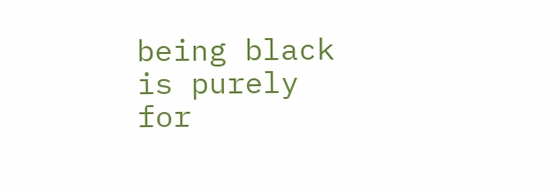being black is purely for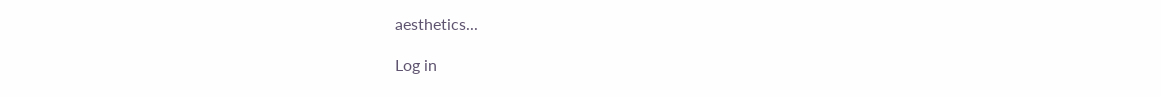aesthetics...

Log in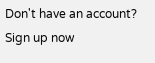Don't have an account? Sign up now